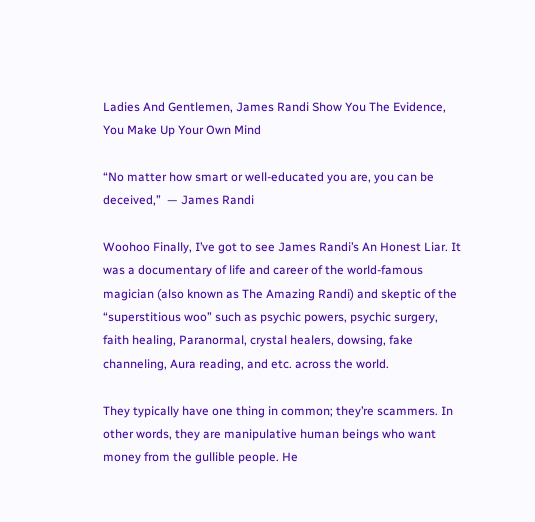Ladies And Gentlemen, James Randi Show You The Evidence, You Make Up Your Own Mind

“No matter how smart or well-educated you are, you can be deceived,”  — James Randi

Woohoo Finally, I’ve got to see James Randi’s An Honest Liar. It was a documentary of life and career of the world-famous magician (also known as The Amazing Randi) and skeptic of the “superstitious woo” such as psychic powers, psychic surgery, faith healing, Paranormal, crystal healers, dowsing, fake channeling, Aura reading, and etc. across the world.

They typically have one thing in common; they’re scammers. In other words, they are manipulative human beings who want money from the gullible people. He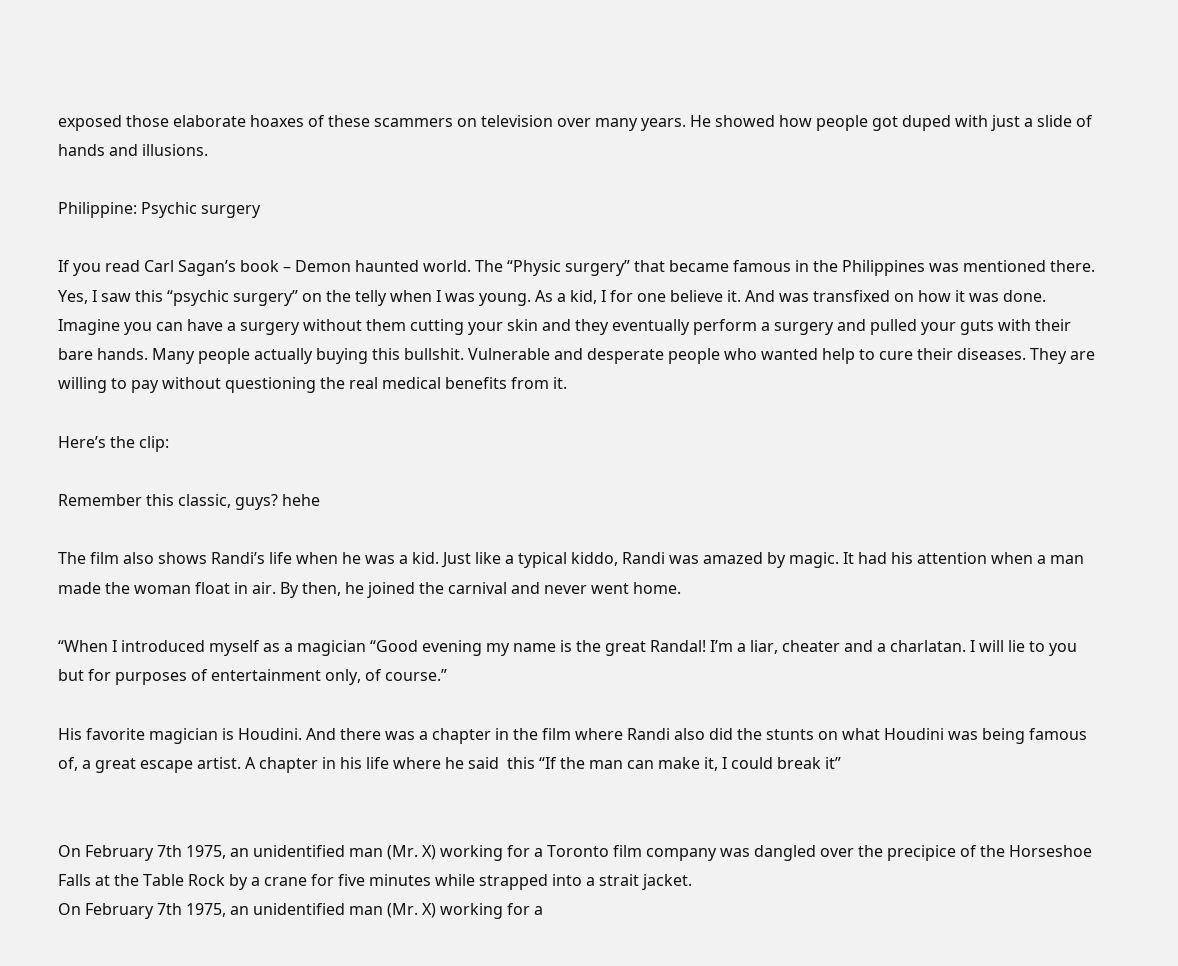exposed those elaborate hoaxes of these scammers on television over many years. He showed how people got duped with just a slide of hands and illusions.

Philippine: Psychic surgery

If you read Carl Sagan’s book – Demon haunted world. The “Physic surgery” that became famous in the Philippines was mentioned there. Yes, I saw this “psychic surgery” on the telly when I was young. As a kid, I for one believe it. And was transfixed on how it was done. Imagine you can have a surgery without them cutting your skin and they eventually perform a surgery and pulled your guts with their bare hands. Many people actually buying this bullshit. Vulnerable and desperate people who wanted help to cure their diseases. They are willing to pay without questioning the real medical benefits from it.

Here’s the clip:

Remember this classic, guys? hehe

The film also shows Randi’s life when he was a kid. Just like a typical kiddo, Randi was amazed by magic. It had his attention when a man made the woman float in air. By then, he joined the carnival and never went home.

“When I introduced myself as a magician “Good evening my name is the great Randal! I’m a liar, cheater and a charlatan. I will lie to you but for purposes of entertainment only, of course.”

His favorite magician is Houdini. And there was a chapter in the film where Randi also did the stunts on what Houdini was being famous of, a great escape artist. A chapter in his life where he said  this “If the man can make it, I could break it”


On February 7th 1975, an unidentified man (Mr. X) working for a Toronto film company was dangled over the precipice of the Horseshoe Falls at the Table Rock by a crane for five minutes while strapped into a strait jacket.
On February 7th 1975, an unidentified man (Mr. X) working for a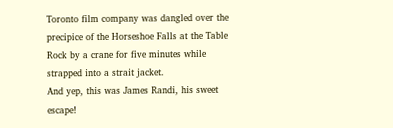Toronto film company was dangled over the precipice of the Horseshoe Falls at the Table Rock by a crane for five minutes while strapped into a strait jacket.
And yep, this was James Randi, his sweet escape!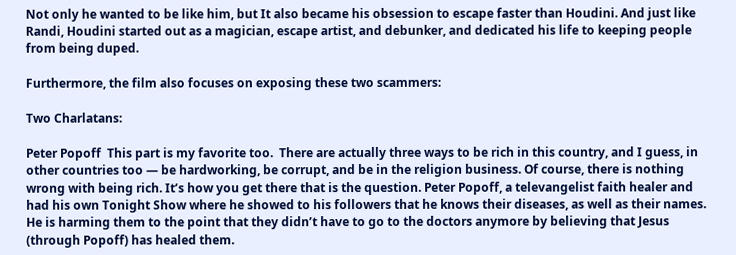Not only he wanted to be like him, but It also became his obsession to escape faster than Houdini. And just like Randi, Houdini started out as a magician, escape artist, and debunker, and dedicated his life to keeping people from being duped.

Furthermore, the film also focuses on exposing these two scammers:

Two Charlatans:

Peter Popoff  This part is my favorite too.  There are actually three ways to be rich in this country, and I guess, in other countries too — be hardworking, be corrupt, and be in the religion business. Of course, there is nothing wrong with being rich. It’s how you get there that is the question. Peter Popoff, a televangelist faith healer and had his own Tonight Show where he showed to his followers that he knows their diseases, as well as their names. He is harming them to the point that they didn’t have to go to the doctors anymore by believing that Jesus (through Popoff) has healed them.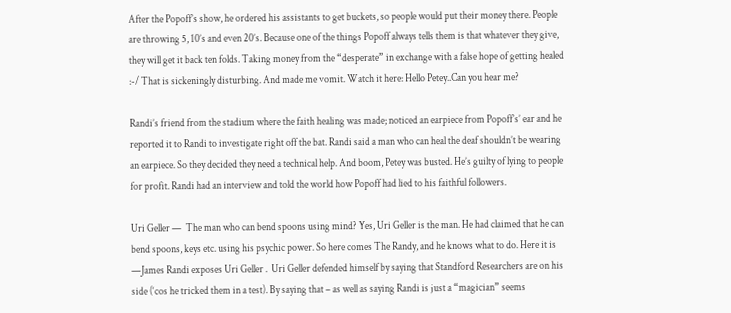After the Popoff’s show, he ordered his assistants to get buckets, so people would put their money there. People are throwing 5, 10’s and even 20’s. Because one of the things Popoff always tells them is that whatever they give, they will get it back ten folds. Taking money from the “desperate” in exchange with a false hope of getting healed :-/ That is sickeningly disturbing. And made me vomit. Watch it here: Hello Petey..Can you hear me?

Randi’s friend from the stadium where the faith healing was made; noticed an earpiece from Popoff’s’ ear and he reported it to Randi to investigate right off the bat. Randi said a man who can heal the deaf shouldn’t be wearing an earpiece. So they decided they need a technical help. And boom, Petey was busted. He’s guilty of lying to people for profit. Randi had an interview and told the world how Popoff had lied to his faithful followers.

Uri Geller —  The man who can bend spoons using mind? Yes, Uri Geller is the man. He had claimed that he can bend spoons, keys etc. using his psychic power. So here comes The Randy, and he knows what to do. Here it is —James Randi exposes Uri Geller .  Uri Geller defended himself by saying that Standford Researchers are on his side (‘cos he tricked them in a test). By saying that – as well as saying Randi is just a “magician” seems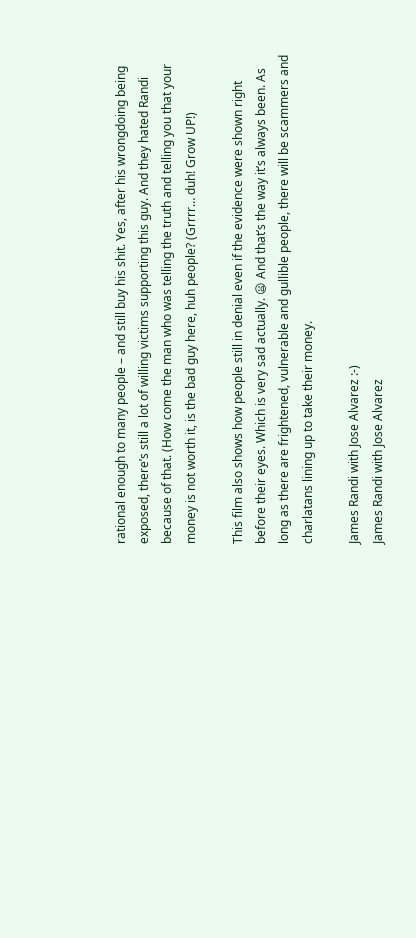rational enough to many people – and still buy his shit. Yes, after his wrongdoing being exposed, there’s still a lot of willing victims supporting this guy. And they hated Randi because of that. (How come the man who was telling the truth and telling you that your money is not worth it, is the bad guy here, huh people? (Grrrr… duh! Grow UP!)

This film also shows how people still in denial even if the evidence were shown right before their eyes. Which is very sad actually. 😦 And that’s the way it’s always been. As long as there are frightened, vulnerable and gullible people, there will be scammers and charlatans lining up to take their money.

James Randi with Jose Alvarez :-)
James Randi with Jose Alvarez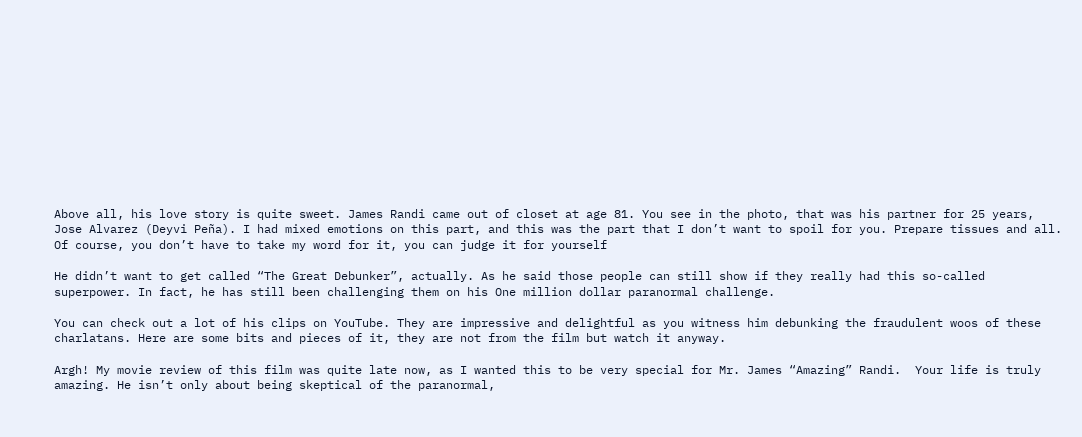Above all, his love story is quite sweet. James Randi came out of closet at age 81. You see in the photo, that was his partner for 25 years, Jose Alvarez (Deyvi Peña). I had mixed emotions on this part, and this was the part that I don’t want to spoil for you. Prepare tissues and all.  Of course, you don’t have to take my word for it, you can judge it for yourself

He didn’t want to get called “The Great Debunker”, actually. As he said those people can still show if they really had this so-called superpower. In fact, he has still been challenging them on his One million dollar paranormal challenge.

You can check out a lot of his clips on YouTube. They are impressive and delightful as you witness him debunking the fraudulent woos of these charlatans. Here are some bits and pieces of it, they are not from the film but watch it anyway.

Argh! My movie review of this film was quite late now, as I wanted this to be very special for Mr. James “Amazing” Randi.  Your life is truly amazing. He isn’t only about being skeptical of the paranormal,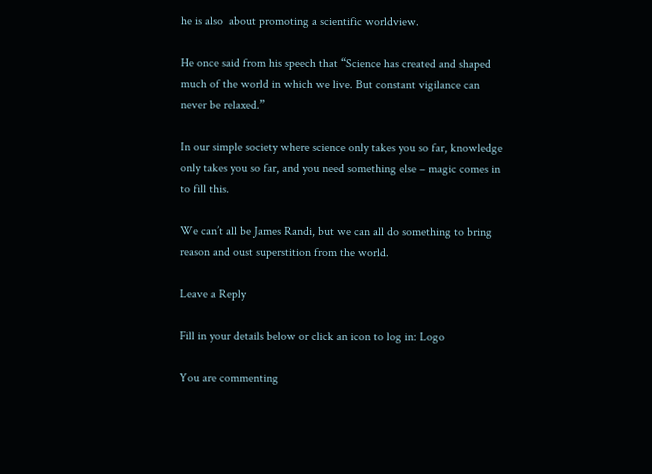he is also  about promoting a scientific worldview.

He once said from his speech that “Science has created and shaped much of the world in which we live. But constant vigilance can never be relaxed.”

In our simple society where science only takes you so far, knowledge only takes you so far, and you need something else – magic comes in to fill this.

We can’t all be James Randi, but we can all do something to bring reason and oust superstition from the world.

Leave a Reply

Fill in your details below or click an icon to log in: Logo

You are commenting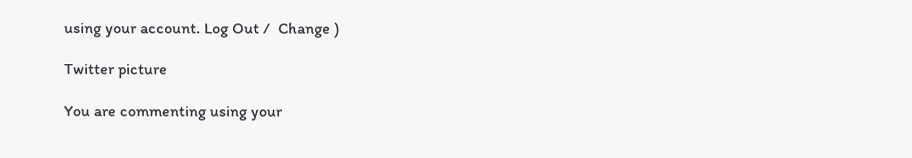using your account. Log Out /  Change )

Twitter picture

You are commenting using your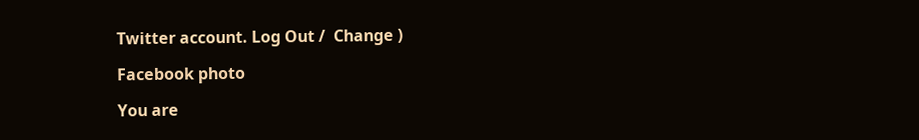Twitter account. Log Out /  Change )

Facebook photo

You are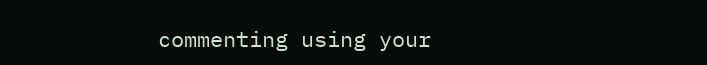commenting using your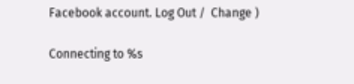Facebook account. Log Out /  Change )

Connecting to %s